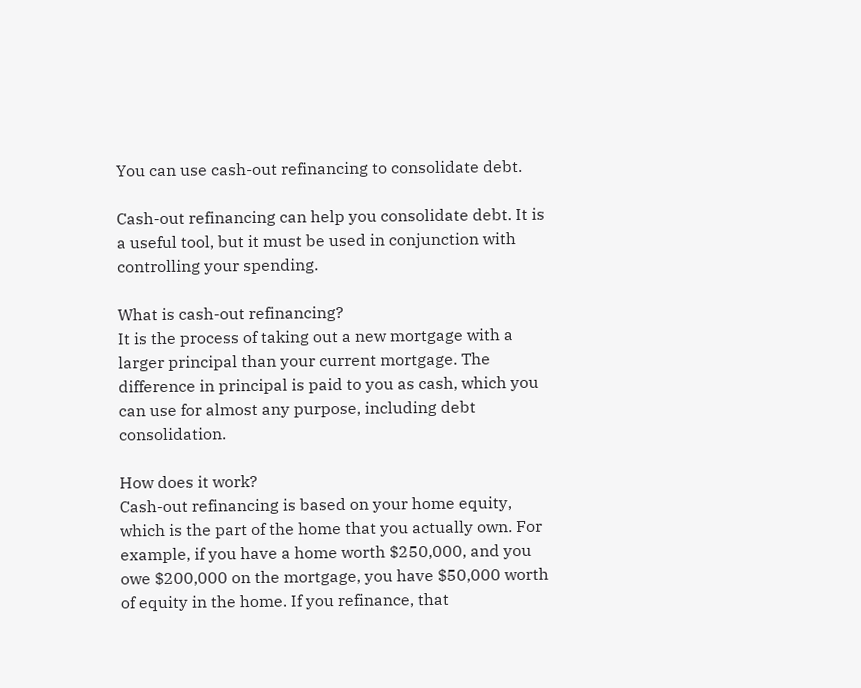You can use cash-out refinancing to consolidate debt.

Cash-out refinancing can help you consolidate debt. It is a useful tool, but it must be used in conjunction with controlling your spending.

What is cash-out refinancing?
It is the process of taking out a new mortgage with a larger principal than your current mortgage. The difference in principal is paid to you as cash, which you can use for almost any purpose, including debt consolidation.

How does it work?
Cash-out refinancing is based on your home equity, which is the part of the home that you actually own. For example, if you have a home worth $250,000, and you owe $200,000 on the mortgage, you have $50,000 worth of equity in the home. If you refinance, that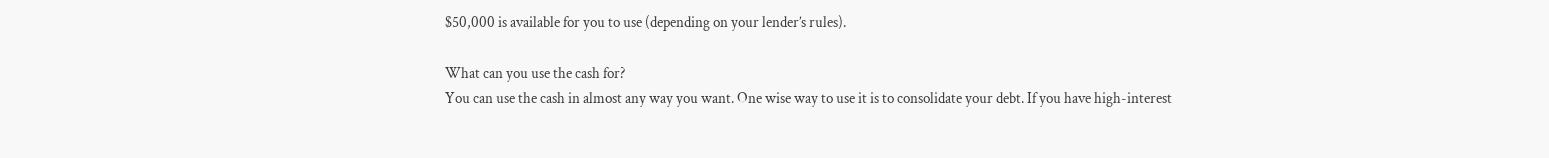$50,000 is available for you to use (depending on your lender’s rules).

What can you use the cash for?
You can use the cash in almost any way you want. One wise way to use it is to consolidate your debt. If you have high-interest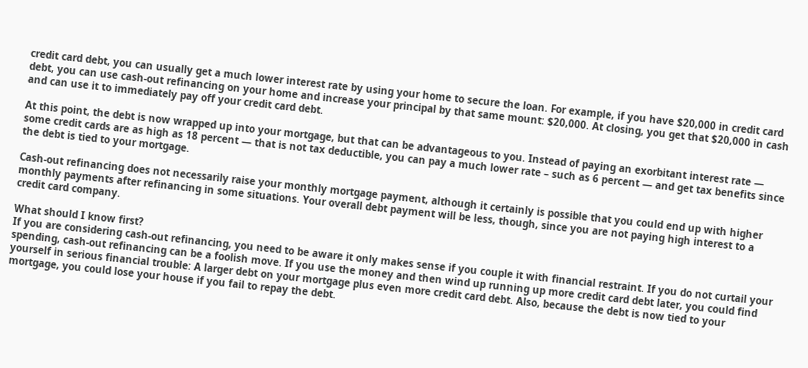credit card debt, you can usually get a much lower interest rate by using your home to secure the loan. For example, if you have $20,000 in credit card debt, you can use cash-out refinancing on your home and increase your principal by that same mount: $20,000. At closing, you get that $20,000 in cash and can use it to immediately pay off your credit card debt.

At this point, the debt is now wrapped up into your mortgage, but that can be advantageous to you. Instead of paying an exorbitant interest rate — some credit cards are as high as 18 percent — that is not tax deductible, you can pay a much lower rate – such as 6 percent — and get tax benefits since the debt is tied to your mortgage.

Cash-out refinancing does not necessarily raise your monthly mortgage payment, although it certainly is possible that you could end up with higher monthly payments after refinancing in some situations. Your overall debt payment will be less, though, since you are not paying high interest to a credit card company.

What should I know first?
If you are considering cash-out refinancing, you need to be aware it only makes sense if you couple it with financial restraint. If you do not curtail your spending, cash-out refinancing can be a foolish move. If you use the money and then wind up running up more credit card debt later, you could find yourself in serious financial trouble: A larger debt on your mortgage plus even more credit card debt. Also, because the debt is now tied to your mortgage, you could lose your house if you fail to repay the debt.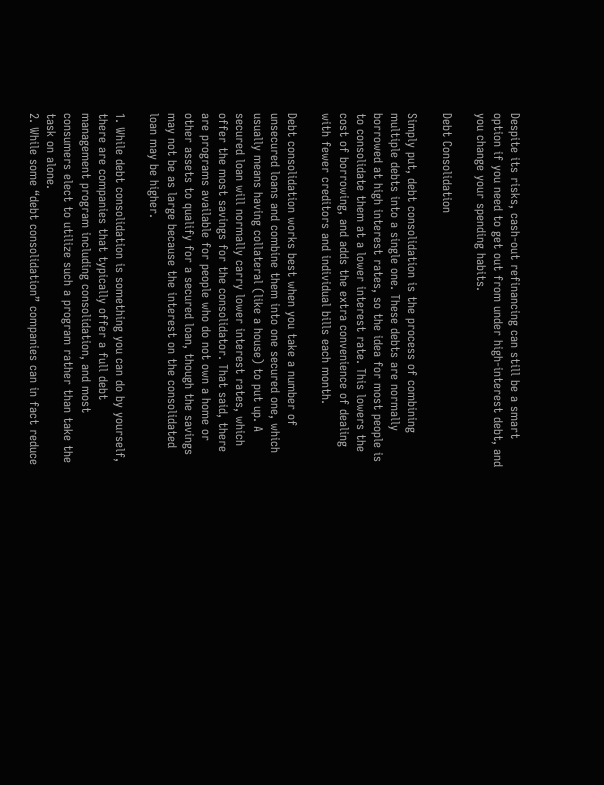Despite its risks, cash-out refinancing can still be a smart option if you need to get out from under high-interest debt, and you change your spending habits.

Debt Consolidation

Simply put, debt consolidation is the process of combining multiple debts into a single one. These debts are normally borrowed at high interest rates, so the idea for most people is to consolidate them at a lower interest rate. This lowers the cost of borrowing, and adds the extra convenience of dealing with fewer creditors and individual bills each month.

Debt consolidation works best when you take a number of unsecured loans and combine them into one secured one, which usually means having collateral (like a house) to put up. A secured loan will normally carry lower interest rates, which offer the most savings for the consolidator. That said, there are programs available for people who do not own a home or other assets to qualify for a secured loan, though the savings may not be as large because the interest on the consolidated loan may be higher.

1. While debt consolidation is something you can do by yourself, there are companies that typically offer a full debt management program including consolidation, and most consumers elect to utilize such a program rather than take the task on alone.
2. While some “debt consolidation” companies can in fact reduce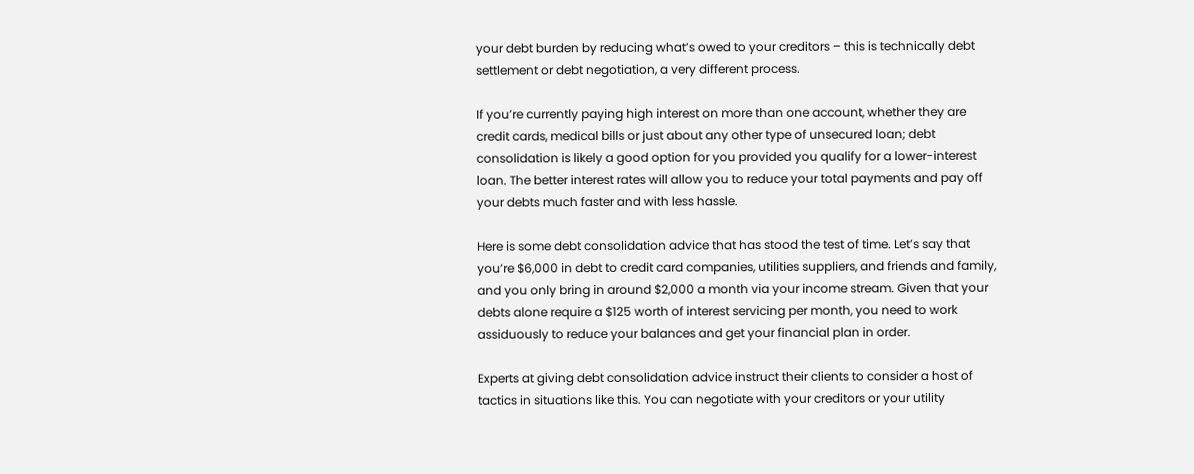your debt burden by reducing what’s owed to your creditors – this is technically debt settlement or debt negotiation, a very different process.

If you’re currently paying high interest on more than one account, whether they are credit cards, medical bills or just about any other type of unsecured loan; debt consolidation is likely a good option for you provided you qualify for a lower-interest loan. The better interest rates will allow you to reduce your total payments and pay off your debts much faster and with less hassle.

Here is some debt consolidation advice that has stood the test of time. Let’s say that you’re $6,000 in debt to credit card companies, utilities suppliers, and friends and family, and you only bring in around $2,000 a month via your income stream. Given that your debts alone require a $125 worth of interest servicing per month, you need to work assiduously to reduce your balances and get your financial plan in order.

Experts at giving debt consolidation advice instruct their clients to consider a host of tactics in situations like this. You can negotiate with your creditors or your utility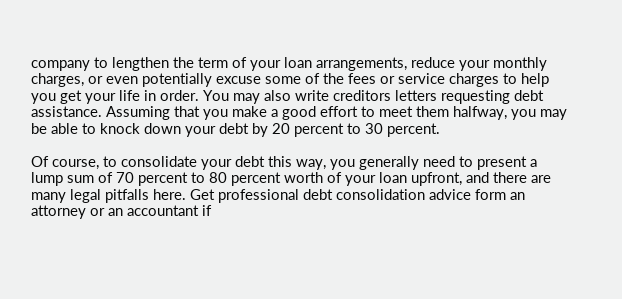company to lengthen the term of your loan arrangements, reduce your monthly charges, or even potentially excuse some of the fees or service charges to help you get your life in order. You may also write creditors letters requesting debt assistance. Assuming that you make a good effort to meet them halfway, you may be able to knock down your debt by 20 percent to 30 percent.

Of course, to consolidate your debt this way, you generally need to present a lump sum of 70 percent to 80 percent worth of your loan upfront, and there are many legal pitfalls here. Get professional debt consolidation advice form an attorney or an accountant if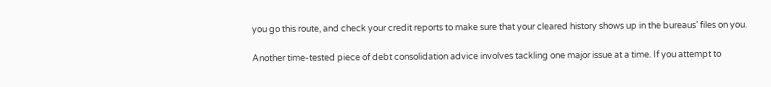you go this route, and check your credit reports to make sure that your cleared history shows up in the bureaus’ files on you.

Another time-tested piece of debt consolidation advice involves tackling one major issue at a time. If you attempt to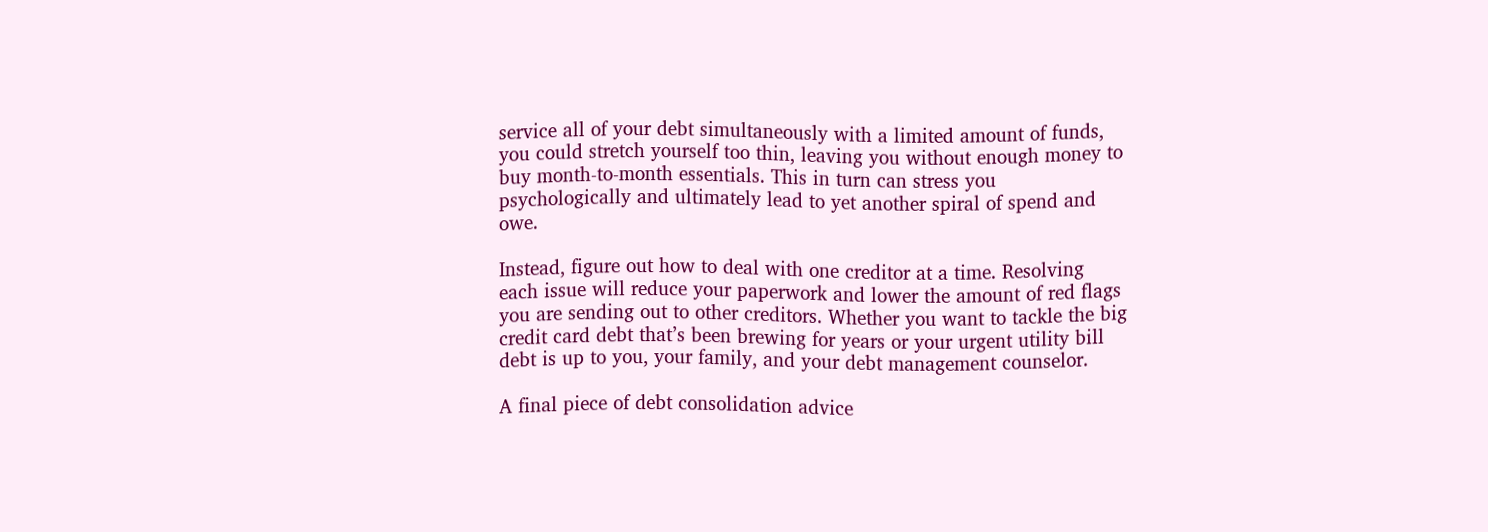service all of your debt simultaneously with a limited amount of funds, you could stretch yourself too thin, leaving you without enough money to buy month-to-month essentials. This in turn can stress you psychologically and ultimately lead to yet another spiral of spend and owe.

Instead, figure out how to deal with one creditor at a time. Resolving each issue will reduce your paperwork and lower the amount of red flags you are sending out to other creditors. Whether you want to tackle the big credit card debt that’s been brewing for years or your urgent utility bill debt is up to you, your family, and your debt management counselor.

A final piece of debt consolidation advice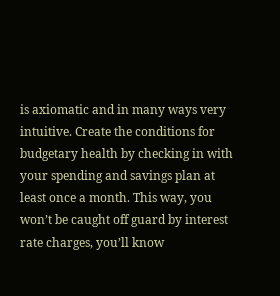is axiomatic and in many ways very intuitive. Create the conditions for budgetary health by checking in with your spending and savings plan at least once a month. This way, you won’t be caught off guard by interest rate charges, you’ll know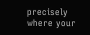precisely where your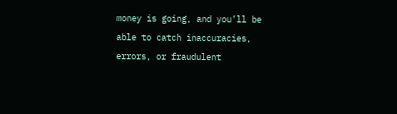money is going, and you’ll be able to catch inaccuracies, errors, or fraudulent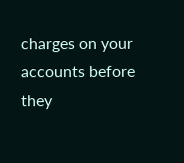charges on your accounts before they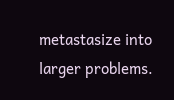metastasize into larger problems.